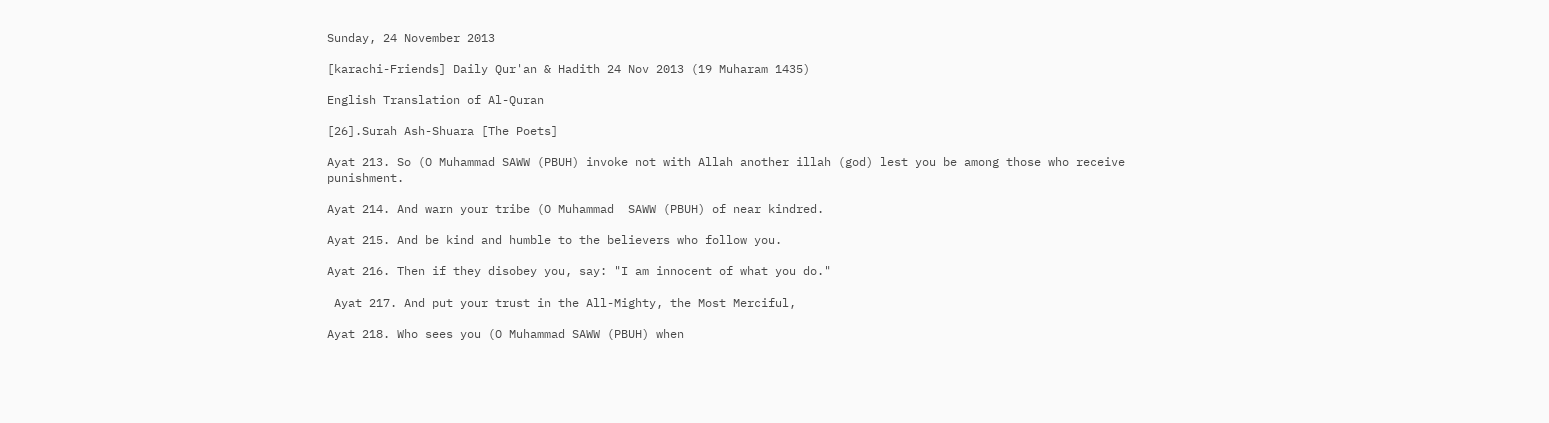Sunday, 24 November 2013

[karachi-Friends] Daily Qur'an & Hadith 24 Nov 2013 (19 Muharam 1435)

English Translation of Al-Quran

[26].Surah Ash-Shuara [The Poets]

Ayat 213. So (O Muhammad SAWW (PBUH) invoke not with Allah another illah (god) lest you be among those who receive punishment.

Ayat 214. And warn your tribe (O Muhammad  SAWW (PBUH) of near kindred.

Ayat 215. And be kind and humble to the believers who follow you.

Ayat 216. Then if they disobey you, say: "I am innocent of what you do."

 Ayat 217. And put your trust in the All-Mighty, the Most Merciful,

Ayat 218. Who sees you (O Muhammad SAWW (PBUH) when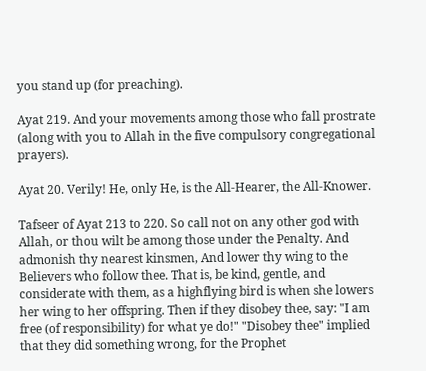you stand up (for preaching).

Ayat 219. And your movements among those who fall prostrate (along with you to Allah in the five compulsory congregational prayers).

Ayat 20. Verily! He, only He, is the All-Hearer, the All-Knower.

Tafseer of Ayat 213 to 220. So call not on any other god with Allah, or thou wilt be among those under the Penalty. And admonish thy nearest kinsmen, And lower thy wing to the Believers who follow thee. That is, be kind, gentle, and considerate with them, as a highflying bird is when she lowers her wing to her offspring. Then if they disobey thee, say: "I am free (of responsibility) for what ye do!" "Disobey thee" implied that they did something wrong, for the Prophet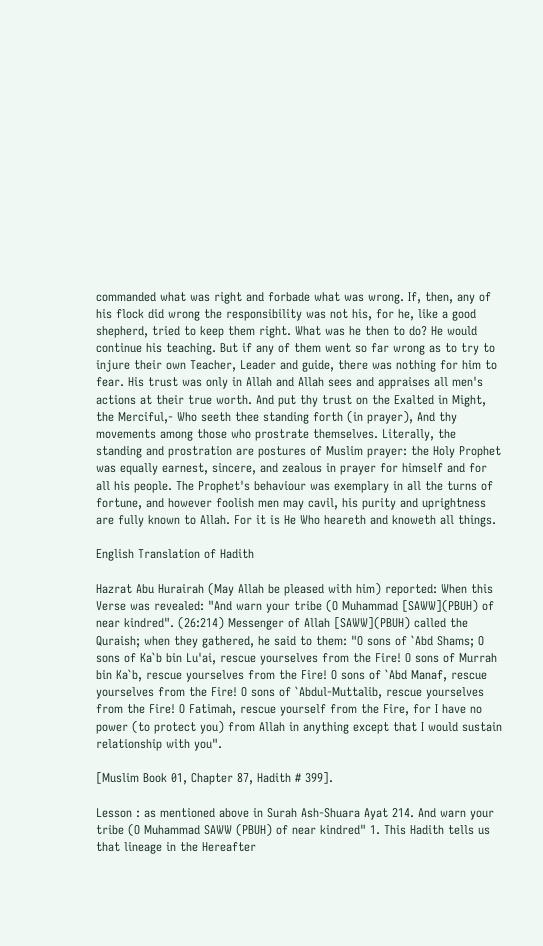commanded what was right and forbade what was wrong. If, then, any of his flock did wrong the responsibility was not his, for he, like a good shepherd, tried to keep them right. What was he then to do? He would continue his teaching. But if any of them went so far wrong as to try to injure their own Teacher, Leader and guide, there was nothing for him to fear. His trust was only in Allah and Allah sees and appraises all men's actions at their true worth. And put thy trust on the Exalted in Might, the Merciful,- Who seeth thee standing forth (in prayer), And thy movements among those who prostrate themselves. Literally, the standing and prostration are postures of Muslim prayer: the Holy Prophet was equally earnest, sincere, and zealous in prayer for himself and for all his people. The Prophet's behaviour was exemplary in all the turns of fortune, and however foolish men may cavil, his purity and uprightness are fully known to Allah. For it is He Who heareth and knoweth all things.

English Translation of Hadith

Hazrat Abu Hurairah (May Allah be pleased with him) reported: When this Verse was revealed: "And warn your tribe (O Muhammad [SAWW](PBUH) of near kindred". (26:214) Messenger of Allah [SAWW](PBUH) called the Quraish; when they gathered, he said to them: "O sons of `Abd Shams; O sons of Ka`b bin Lu'ai, rescue yourselves from the Fire! O sons of Murrah bin Ka`b, rescue yourselves from the Fire! O sons of `Abd Manaf, rescue yourselves from the Fire! O sons of `Abdul-Muttalib, rescue yourselves from the Fire! O Fatimah, rescue yourself from the Fire, for I have no power (to protect you) from Allah in anything except that I would sustain relationship with you".

[Muslim Book 01, Chapter 87, Hadith # 399].

Lesson : as mentioned above in Surah Ash-Shuara Ayat 214. And warn your tribe (O Muhammad SAWW (PBUH) of near kindred" 1. This Hadith tells us that lineage in the Hereafter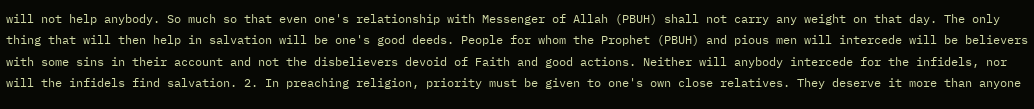will not help anybody. So much so that even one's relationship with Messenger of Allah (PBUH) shall not carry any weight on that day. The only thing that will then help in salvation will be one's good deeds. People for whom the Prophet (PBUH) and pious men will intercede will be believers with some sins in their account and not the disbelievers devoid of Faith and good actions. Neither will anybody intercede for the infidels, nor will the infidels find salvation. 2. In preaching religion, priority must be given to one's own close relatives. They deserve it more than anyone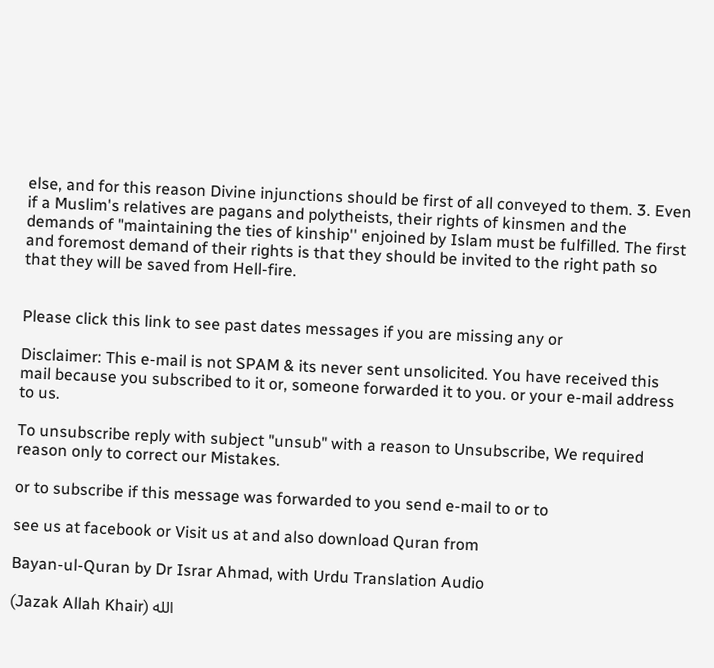else, and for this reason Divine injunctions should be first of all conveyed to them. 3. Even if a Muslim's relatives are pagans and polytheists, their rights of kinsmen and the demands of "maintaining the ties of kinship'' enjoined by Islam must be fulfilled. The first and foremost demand of their rights is that they should be invited to the right path so that they will be saved from Hell-fire.


Please click this link to see past dates messages if you are missing any or

Disclaimer: This e-mail is not SPAM & its never sent unsolicited. You have received this mail because you subscribed to it or, someone forwarded it to you. or your e-mail address to us.

To unsubscribe reply with subject "unsub" with a reason to Unsubscribe, We required reason only to correct our Mistakes.

or to subscribe if this message was forwarded to you send e-mail to or to

see us at facebook or Visit us at and also download Quran from

Bayan-ul-Quran by Dr Israr Ahmad, with Urdu Translation Audio

(Jazak Allah Khair) الله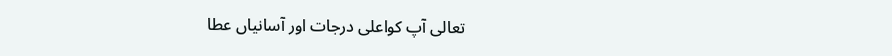تعالی آپ کواعلی درجات اور آسانیاں عطا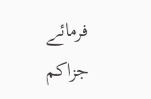فرمائے
جزاكم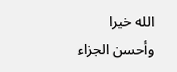الله خيرا وأحسن الجزاء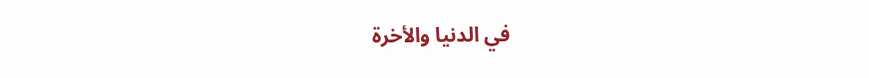في الدنيا والأخرة